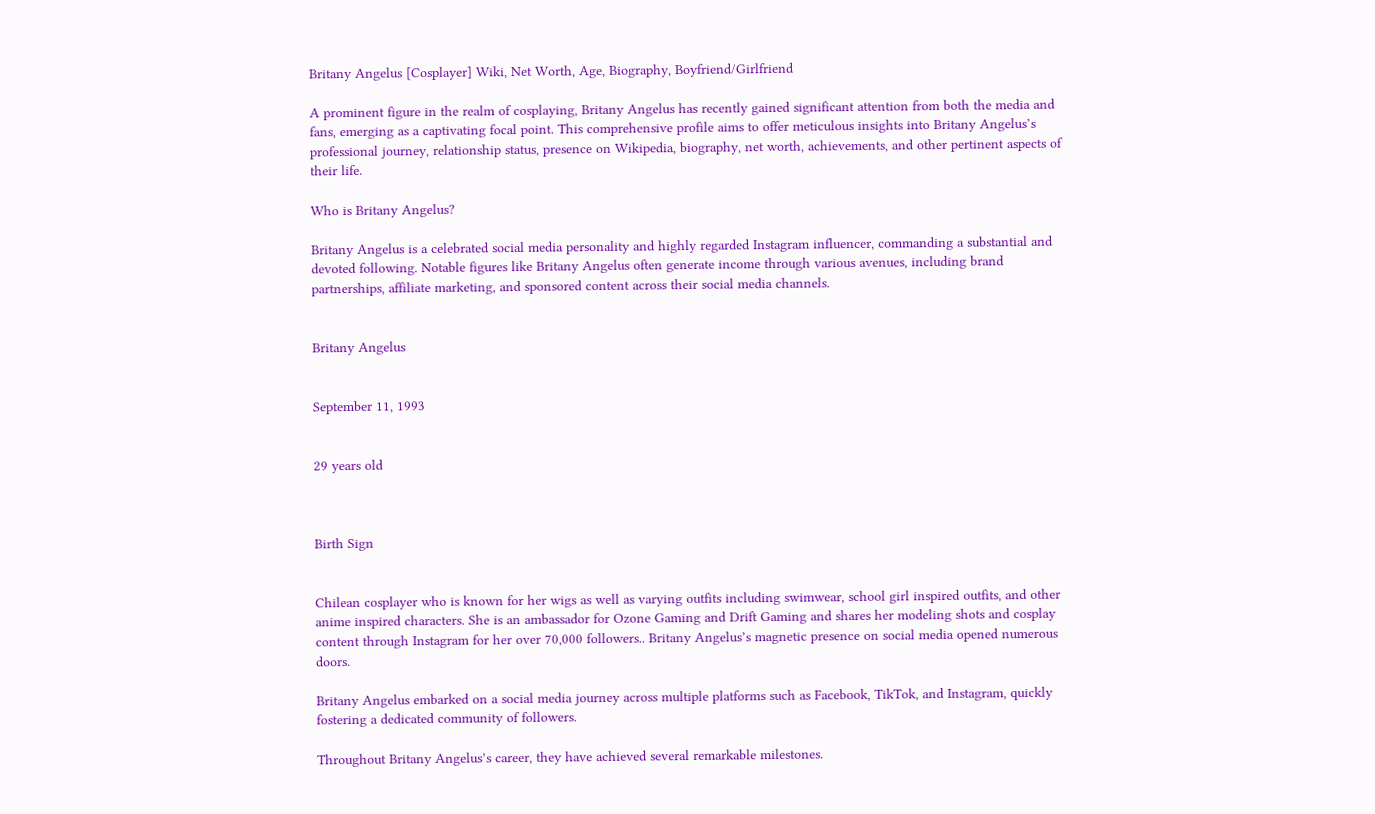Britany Angelus [Cosplayer] Wiki, Net Worth, Age, Biography, Boyfriend/Girlfriend

A prominent figure in the realm of cosplaying, Britany Angelus has recently gained significant attention from both the media and fans, emerging as a captivating focal point. This comprehensive profile aims to offer meticulous insights into Britany Angelus’s professional journey, relationship status, presence on Wikipedia, biography, net worth, achievements, and other pertinent aspects of their life.

Who is Britany Angelus?

Britany Angelus is a celebrated social media personality and highly regarded Instagram influencer, commanding a substantial and devoted following. Notable figures like Britany Angelus often generate income through various avenues, including brand partnerships, affiliate marketing, and sponsored content across their social media channels.


Britany Angelus


September 11, 1993


29 years old



Birth Sign


Chilean cosplayer who is known for her wigs as well as varying outfits including swimwear, school girl inspired outfits, and other anime inspired characters. She is an ambassador for Ozone Gaming and Drift Gaming and shares her modeling shots and cosplay content through Instagram for her over 70,000 followers.. Britany Angelus’s magnetic presence on social media opened numerous doors.

Britany Angelus embarked on a social media journey across multiple platforms such as Facebook, TikTok, and Instagram, quickly fostering a dedicated community of followers.

Throughout Britany Angelus’s career, they have achieved several remarkable milestones.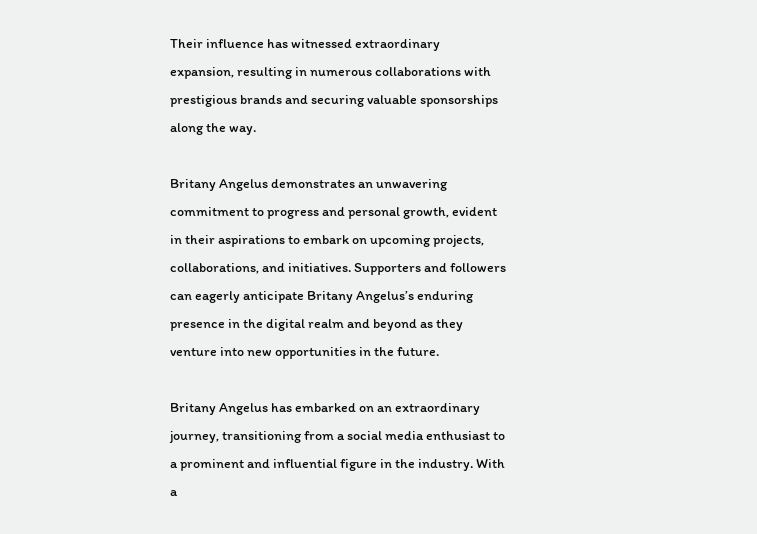Their influence has witnessed extraordinary expansion, resulting in numerous collaborations with prestigious brands and securing valuable sponsorships along the way.

Britany Angelus demonstrates an unwavering commitment to progress and personal growth, evident in their aspirations to embark on upcoming projects, collaborations, and initiatives. Supporters and followers can eagerly anticipate Britany Angelus’s enduring presence in the digital realm and beyond as they venture into new opportunities in the future.

Britany Angelus has embarked on an extraordinary journey, transitioning from a social media enthusiast to a prominent and influential figure in the industry. With a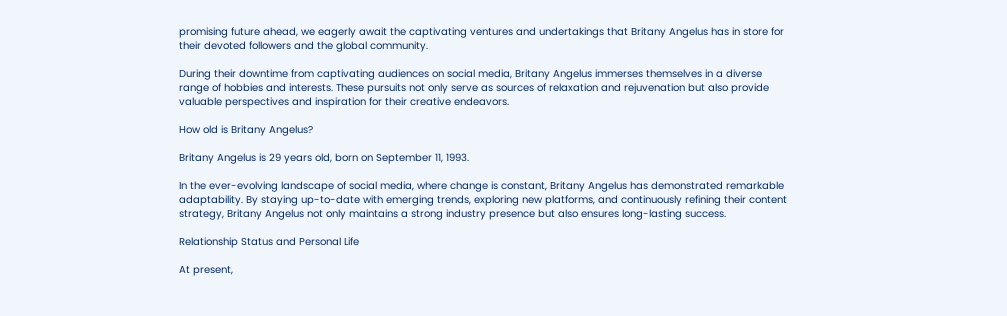promising future ahead, we eagerly await the captivating ventures and undertakings that Britany Angelus has in store for their devoted followers and the global community.

During their downtime from captivating audiences on social media, Britany Angelus immerses themselves in a diverse range of hobbies and interests. These pursuits not only serve as sources of relaxation and rejuvenation but also provide valuable perspectives and inspiration for their creative endeavors.

How old is Britany Angelus?

Britany Angelus is 29 years old, born on September 11, 1993.

In the ever-evolving landscape of social media, where change is constant, Britany Angelus has demonstrated remarkable adaptability. By staying up-to-date with emerging trends, exploring new platforms, and continuously refining their content strategy, Britany Angelus not only maintains a strong industry presence but also ensures long-lasting success.

Relationship Status and Personal Life

At present,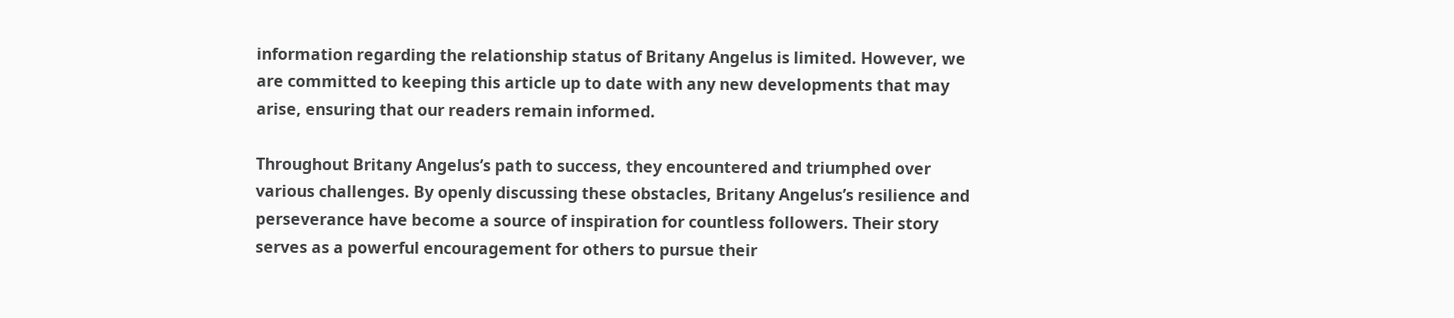information regarding the relationship status of Britany Angelus is limited. However, we are committed to keeping this article up to date with any new developments that may arise, ensuring that our readers remain informed.

Throughout Britany Angelus’s path to success, they encountered and triumphed over various challenges. By openly discussing these obstacles, Britany Angelus’s resilience and perseverance have become a source of inspiration for countless followers. Their story serves as a powerful encouragement for others to pursue their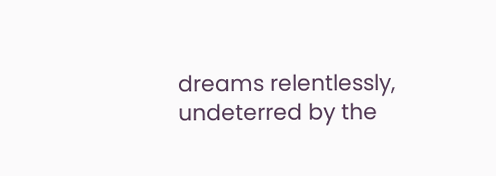dreams relentlessly, undeterred by the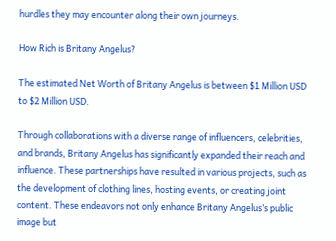hurdles they may encounter along their own journeys.

How Rich is Britany Angelus?

The estimated Net Worth of Britany Angelus is between $1 Million USD to $2 Million USD.

Through collaborations with a diverse range of influencers, celebrities, and brands, Britany Angelus has significantly expanded their reach and influence. These partnerships have resulted in various projects, such as the development of clothing lines, hosting events, or creating joint content. These endeavors not only enhance Britany Angelus’s public image but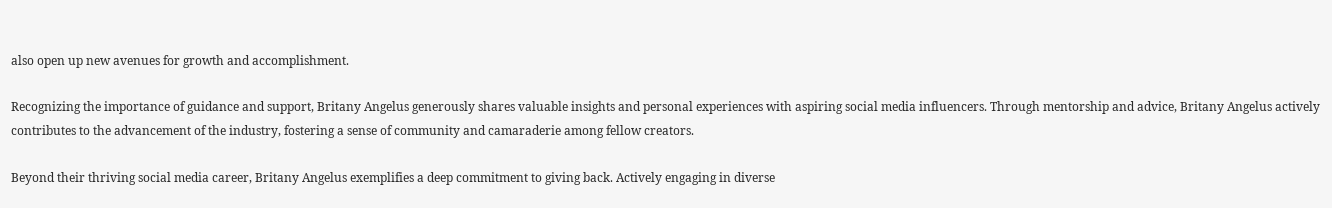also open up new avenues for growth and accomplishment.

Recognizing the importance of guidance and support, Britany Angelus generously shares valuable insights and personal experiences with aspiring social media influencers. Through mentorship and advice, Britany Angelus actively contributes to the advancement of the industry, fostering a sense of community and camaraderie among fellow creators.

Beyond their thriving social media career, Britany Angelus exemplifies a deep commitment to giving back. Actively engaging in diverse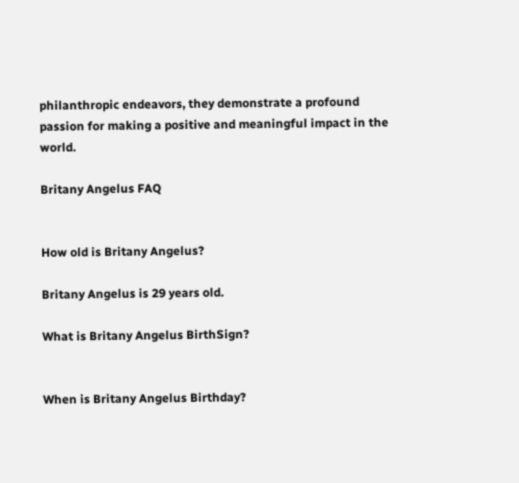philanthropic endeavors, they demonstrate a profound passion for making a positive and meaningful impact in the world.

Britany Angelus FAQ


How old is Britany Angelus?

Britany Angelus is 29 years old.

What is Britany Angelus BirthSign?


When is Britany Angelus Birthday?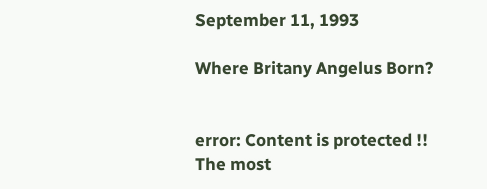September 11, 1993

Where Britany Angelus Born?


error: Content is protected !!
The most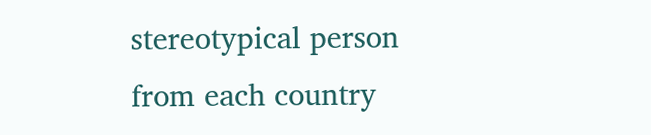stereotypical person from each country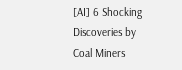[AI] 6 Shocking Discoveries by Coal Miners